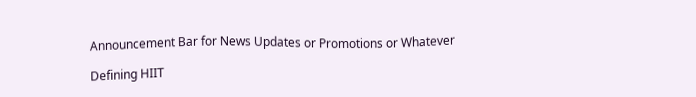Announcement Bar for News Updates or Promotions or Whatever

Defining HIIT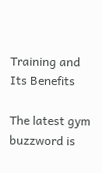Training and Its Benefits

The latest gym buzzword is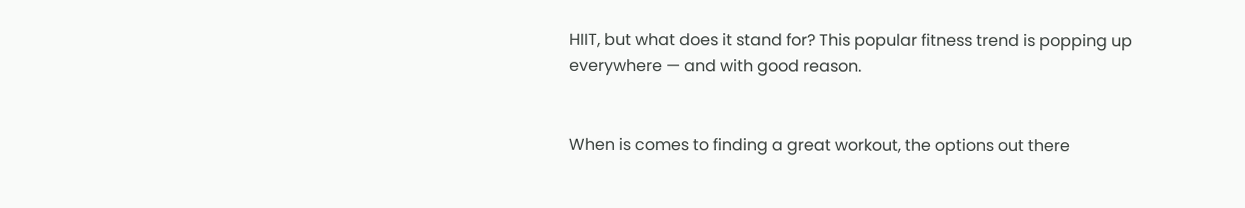HIIT, but what does it stand for? This popular fitness trend is popping up everywhere — and with good reason.


When is comes to finding a great workout, the options out there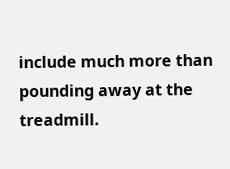include much more than pounding away at the treadmill.